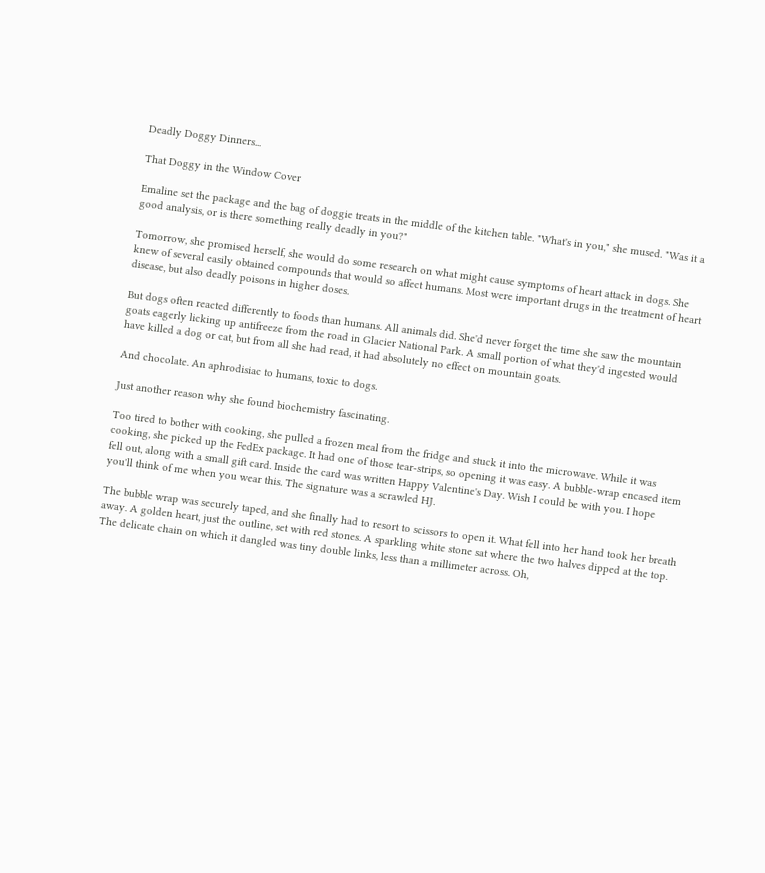Deadly Doggy Dinners...

That Doggy in the Window Cover

Emaline set the package and the bag of doggie treats in the middle of the kitchen table. "What's in you," she mused. "Was it a good analysis, or is there something really deadly in you?"

Tomorrow, she promised herself, she would do some research on what might cause symptoms of heart attack in dogs. She knew of several easily obtained compounds that would so affect humans. Most were important drugs in the treatment of heart disease, but also deadly poisons in higher doses.

But dogs often reacted differently to foods than humans. All animals did. She'd never forget the time she saw the mountain goats eagerly licking up antifreeze from the road in Glacier National Park. A small portion of what they'd ingested would have killed a dog or cat, but from all she had read, it had absolutely no effect on mountain goats.

And chocolate. An aphrodisiac to humans, toxic to dogs.

Just another reason why she found biochemistry fascinating.

Too tired to bother with cooking, she pulled a frozen meal from the fridge and stuck it into the microwave. While it was cooking, she picked up the FedEx package. It had one of those tear-strips, so opening it was easy. A bubble-wrap encased item fell out, along with a small gift card. Inside the card was written Happy Valentine's Day. Wish I could be with you. I hope you'll think of me when you wear this. The signature was a scrawled HJ.

The bubble wrap was securely taped, and she finally had to resort to scissors to open it. What fell into her hand took her breath away. A golden heart, just the outline, set with red stones. A sparkling white stone sat where the two halves dipped at the top. The delicate chain on which it dangled was tiny double links, less than a millimeter across. Oh,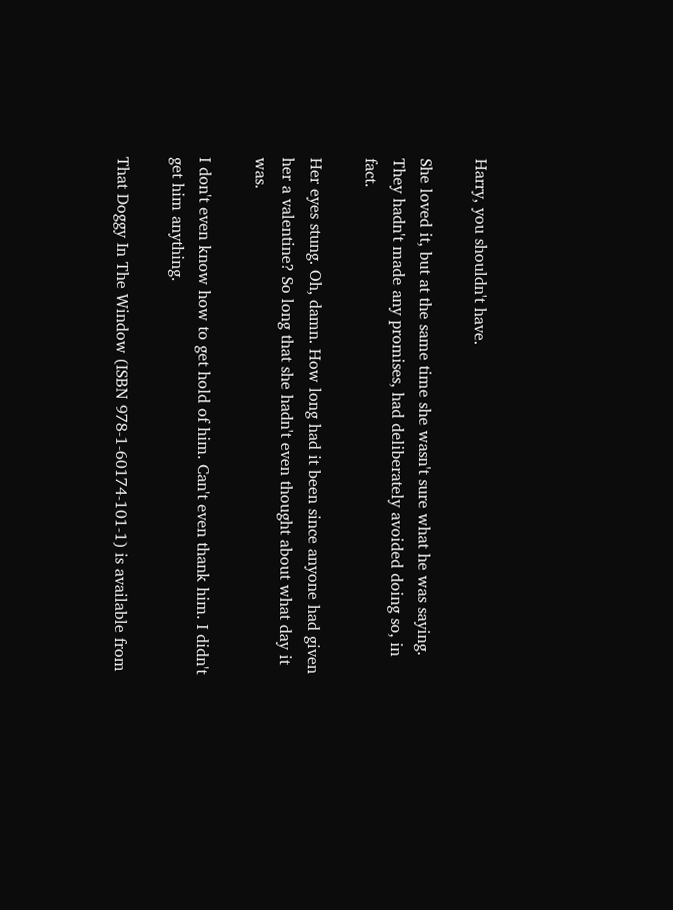Harry, you shouldn't have.

She loved it, but at the same time she wasn't sure what he was saying. They hadn't made any promises, had deliberately avoided doing so, in fact.

Her eyes stung. Oh, damn. How long had it been since anyone had given her a valentine? So long that she hadn't even thought about what day it was.

I don't even know how to get hold of him. Can't even thank him. I didn't get him anything.

That Doggy In The Window (ISBN 978-1-60174-101-1) is available from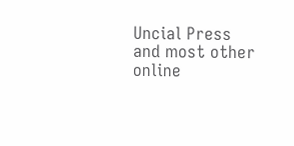Uncial Press
and most other online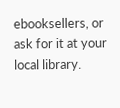ebooksellers, or ask for it at your local library.